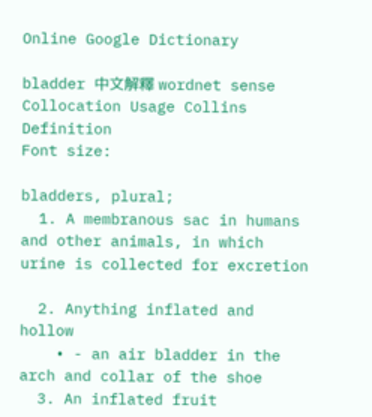Online Google Dictionary

bladder 中文解釋 wordnet sense Collocation Usage Collins Definition
Font size:

bladders, plural;
  1. A membranous sac in humans and other animals, in which urine is collected for excretion

  2. Anything inflated and hollow
    • - an air bladder in the arch and collar of the shoe
  3. An inflated fruit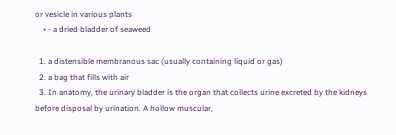or vesicle in various plants
    • - a dried bladder of seaweed

  1. a distensible membranous sac (usually containing liquid or gas)
  2. a bag that fills with air
  3. In anatomy, the urinary bladder is the organ that collects urine excreted by the kidneys before disposal by urination. A hollow muscular,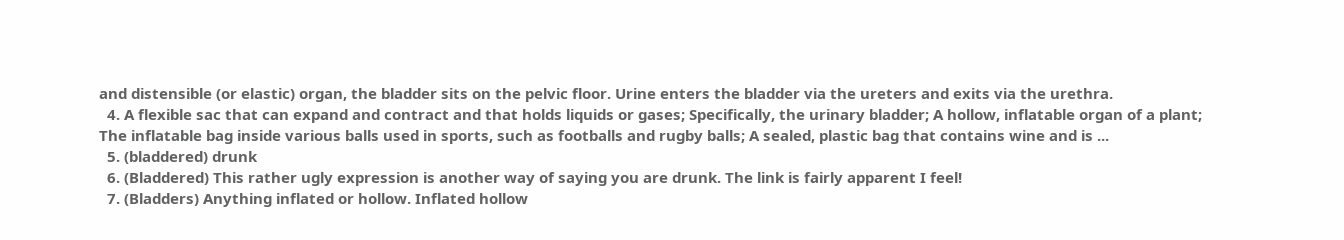and distensible (or elastic) organ, the bladder sits on the pelvic floor. Urine enters the bladder via the ureters and exits via the urethra.
  4. A flexible sac that can expand and contract and that holds liquids or gases; Specifically, the urinary bladder; A hollow, inflatable organ of a plant; The inflatable bag inside various balls used in sports, such as footballs and rugby balls; A sealed, plastic bag that contains wine and is ...
  5. (bladdered) drunk
  6. (Bladdered) This rather ugly expression is another way of saying you are drunk. The link is fairly apparent I feel!
  7. (Bladders) Anything inflated or hollow. Inflated hollow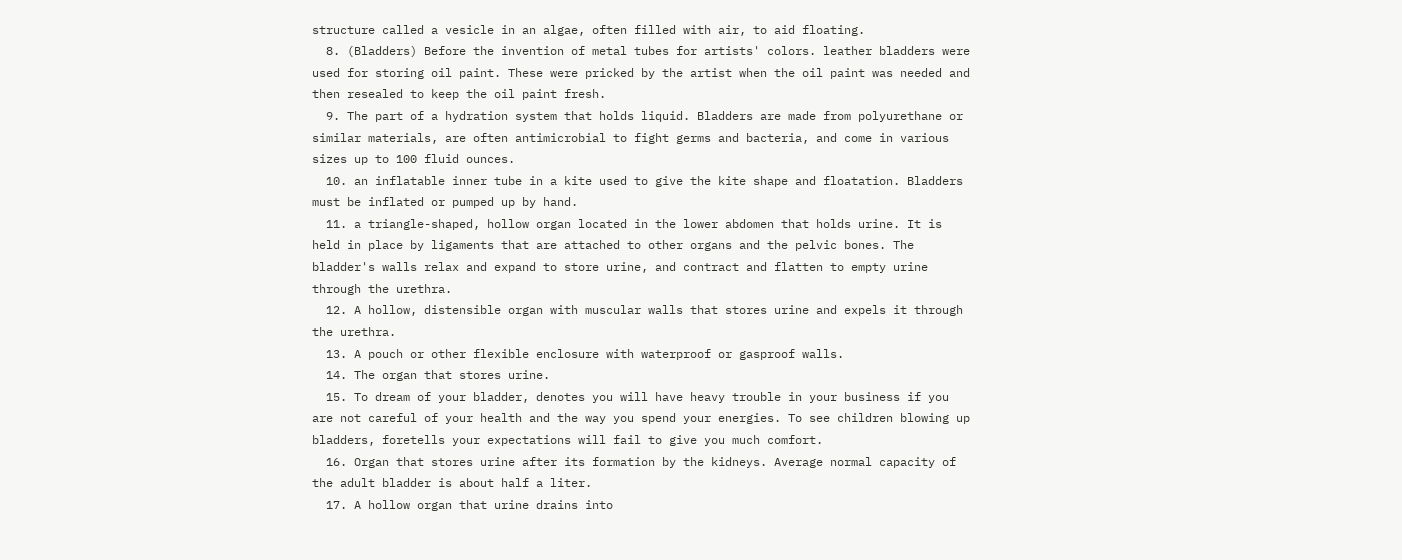structure called a vesicle in an algae, often filled with air, to aid floating.
  8. (Bladders) Before the invention of metal tubes for artists' colors. leather bladders were used for storing oil paint. These were pricked by the artist when the oil paint was needed and then resealed to keep the oil paint fresh.
  9. The part of a hydration system that holds liquid. Bladders are made from polyurethane or similar materials, are often antimicrobial to fight germs and bacteria, and come in various sizes up to 100 fluid ounces.
  10. an inflatable inner tube in a kite used to give the kite shape and floatation. Bladders must be inflated or pumped up by hand.
  11. a triangle-shaped, hollow organ located in the lower abdomen that holds urine. It is held in place by ligaments that are attached to other organs and the pelvic bones. The bladder's walls relax and expand to store urine, and contract and flatten to empty urine through the urethra.
  12. A hollow, distensible organ with muscular walls that stores urine and expels it through the urethra.
  13. A pouch or other flexible enclosure with waterproof or gasproof walls.
  14. The organ that stores urine.
  15. To dream of your bladder, denotes you will have heavy trouble in your business if you are not careful of your health and the way you spend your energies. To see children blowing up bladders, foretells your expectations will fail to give you much comfort.
  16. Organ that stores urine after its formation by the kidneys. Average normal capacity of the adult bladder is about half a liter.
  17. A hollow organ that urine drains into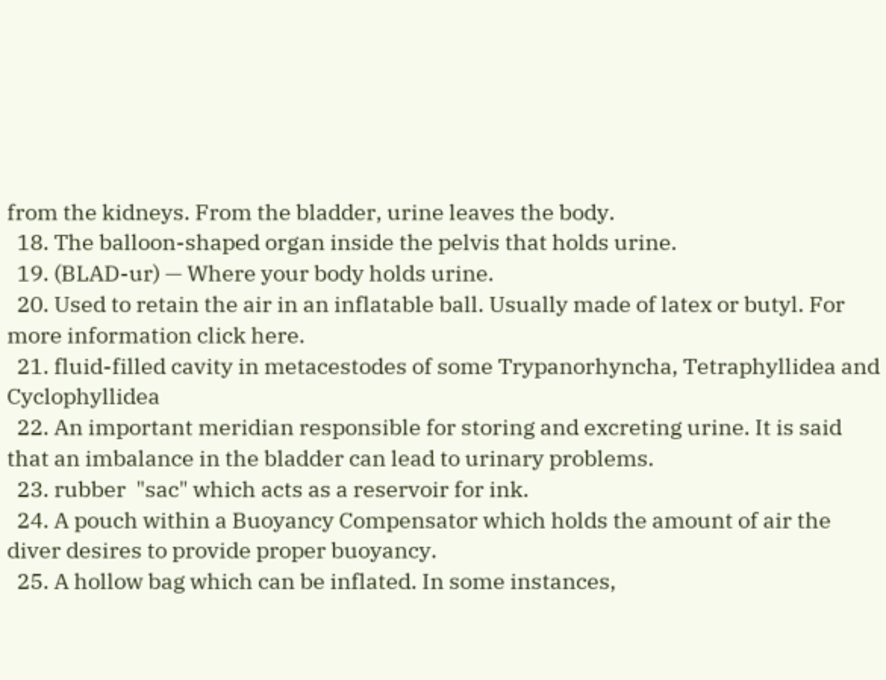from the kidneys. From the bladder, urine leaves the body.
  18. The balloon-shaped organ inside the pelvis that holds urine.
  19. (BLAD-ur) — Where your body holds urine.
  20. Used to retain the air in an inflatable ball. Usually made of latex or butyl. For more information click here.
  21. fluid-filled cavity in metacestodes of some Trypanorhyncha, Tetraphyllidea and Cyclophyllidea
  22. An important meridian responsible for storing and excreting urine. It is said that an imbalance in the bladder can lead to urinary problems.
  23. rubber  "sac" which acts as a reservoir for ink.
  24. A pouch within a Buoyancy Compensator which holds the amount of air the diver desires to provide proper buoyancy.
  25. A hollow bag which can be inflated. In some instances,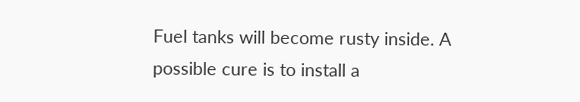Fuel tanks will become rusty inside. A possible cure is to install a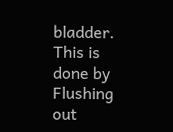bladder. This is done by Flushing out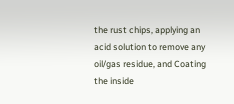the rust chips, applying an acid solution to remove any oil/gas residue, and Coating the inside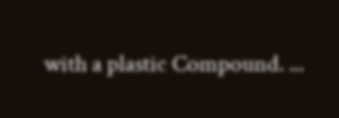with a plastic Compound. ...